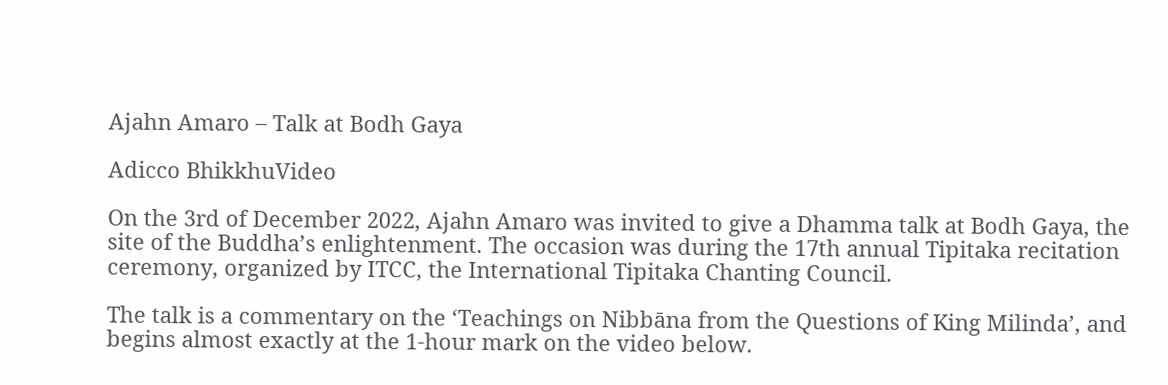Ajahn Amaro – Talk at Bodh Gaya

Adicco BhikkhuVideo

On the 3rd of December 2022, Ajahn Amaro was invited to give a Dhamma talk at Bodh Gaya, the site of the Buddha’s enlightenment. The occasion was during the 17th annual Tipitaka recitation ceremony, organized by ITCC, the International Tipitaka Chanting Council.

The talk is a commentary on the ‘Teachings on Nibbāna from the Questions of King Milinda’, and begins almost exactly at the 1-hour mark on the video below.